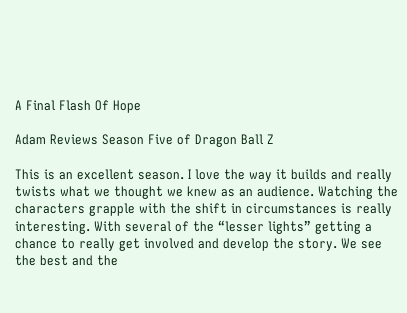A Final Flash Of Hope

Adam Reviews Season Five of Dragon Ball Z

This is an excellent season. I love the way it builds and really twists what we thought we knew as an audience. Watching the characters grapple with the shift in circumstances is really interesting. With several of the “lesser lights” getting a chance to really get involved and develop the story. We see the best and the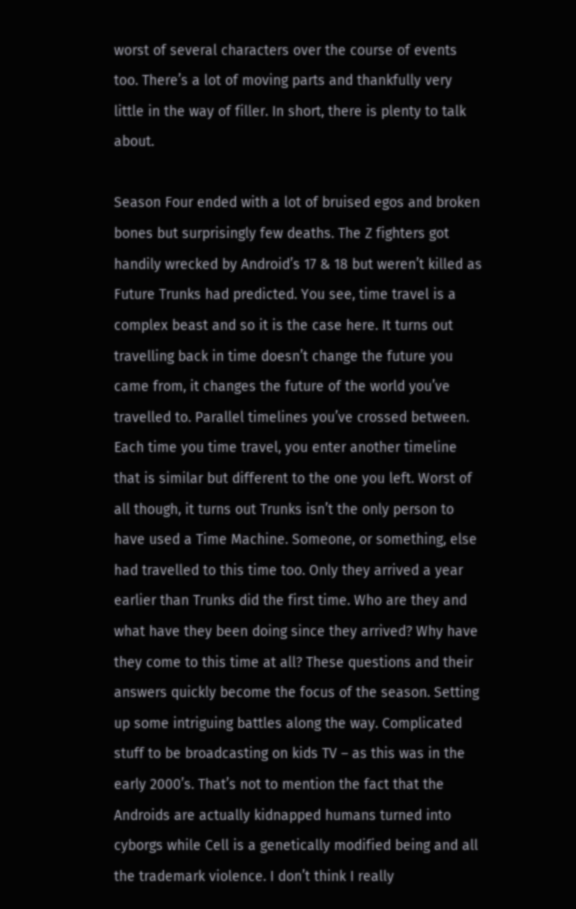worst of several characters over the course of events too. There’s a lot of moving parts and thankfully very little in the way of filler. In short, there is plenty to talk about.

Season Four ended with a lot of bruised egos and broken bones but surprisingly few deaths. The Z fighters got handily wrecked by Android’s 17 & 18 but weren’t killed as Future Trunks had predicted. You see, time travel is a complex beast and so it is the case here. It turns out travelling back in time doesn’t change the future you came from, it changes the future of the world you’ve travelled to. Parallel timelines you’ve crossed between. Each time you time travel, you enter another timeline that is similar but different to the one you left. Worst of all though, it turns out Trunks isn’t the only person to have used a Time Machine. Someone, or something, else had travelled to this time too. Only they arrived a year earlier than Trunks did the first time. Who are they and what have they been doing since they arrived? Why have they come to this time at all? These questions and their answers quickly become the focus of the season. Setting up some intriguing battles along the way. Complicated stuff to be broadcasting on kids TV – as this was in the early 2000’s. That’s not to mention the fact that the Androids are actually kidnapped humans turned into cyborgs while Cell is a genetically modified being and all the trademark violence. I don’t think I really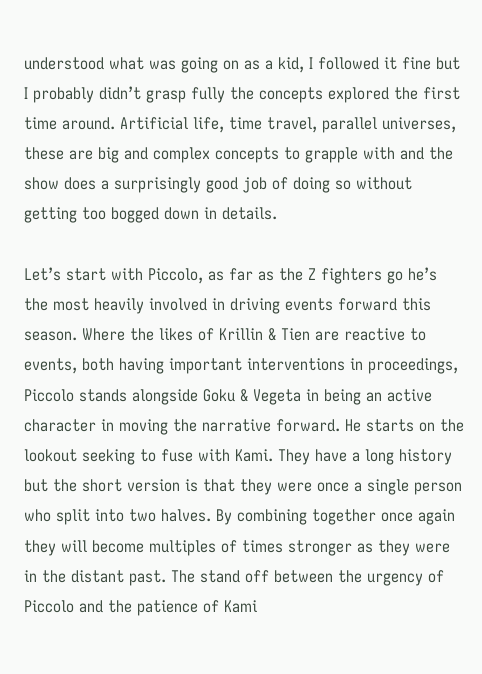understood what was going on as a kid, I followed it fine but I probably didn’t grasp fully the concepts explored the first time around. Artificial life, time travel, parallel universes, these are big and complex concepts to grapple with and the show does a surprisingly good job of doing so without getting too bogged down in details.

Let’s start with Piccolo, as far as the Z fighters go he’s the most heavily involved in driving events forward this season. Where the likes of Krillin & Tien are reactive to events, both having important interventions in proceedings, Piccolo stands alongside Goku & Vegeta in being an active character in moving the narrative forward. He starts on the lookout seeking to fuse with Kami. They have a long history but the short version is that they were once a single person who split into two halves. By combining together once again they will become multiples of times stronger as they were in the distant past. The stand off between the urgency of Piccolo and the patience of Kami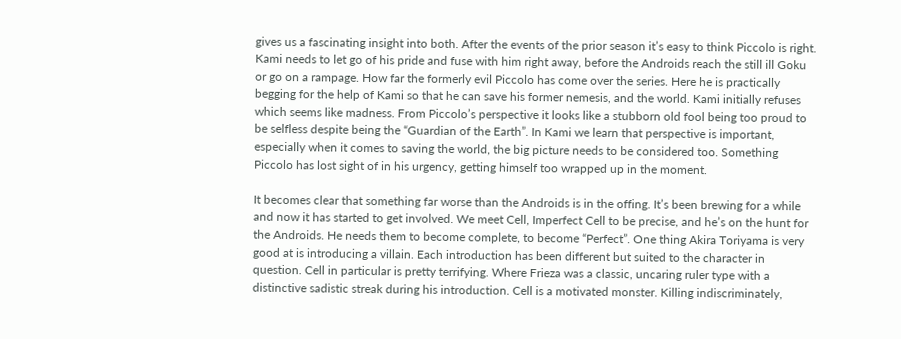gives us a fascinating insight into both. After the events of the prior season it’s easy to think Piccolo is right. Kami needs to let go of his pride and fuse with him right away, before the Androids reach the still ill Goku or go on a rampage. How far the formerly evil Piccolo has come over the series. Here he is practically begging for the help of Kami so that he can save his former nemesis, and the world. Kami initially refuses which seems like madness. From Piccolo’s perspective it looks like a stubborn old fool being too proud to be selfless despite being the “Guardian of the Earth”. In Kami we learn that perspective is important, especially when it comes to saving the world, the big picture needs to be considered too. Something Piccolo has lost sight of in his urgency, getting himself too wrapped up in the moment.

It becomes clear that something far worse than the Androids is in the offing. It’s been brewing for a while and now it has started to get involved. We meet Cell, Imperfect Cell to be precise, and he’s on the hunt for the Androids. He needs them to become complete, to become “Perfect”. One thing Akira Toriyama is very good at is introducing a villain. Each introduction has been different but suited to the character in question. Cell in particular is pretty terrifying. Where Frieza was a classic, uncaring ruler type with a distinctive sadistic streak during his introduction. Cell is a motivated monster. Killing indiscriminately,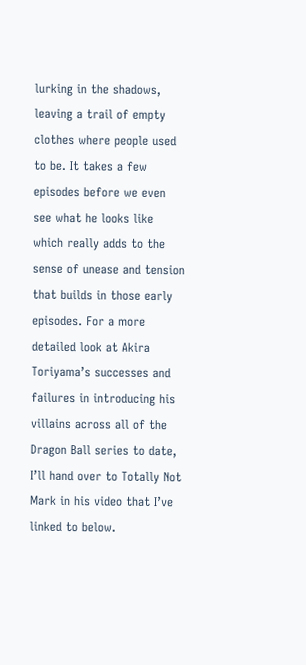lurking in the shadows, leaving a trail of empty clothes where people used to be. It takes a few episodes before we even see what he looks like which really adds to the sense of unease and tension that builds in those early episodes. For a more detailed look at Akira Toriyama’s successes and failures in introducing his villains across all of the Dragon Ball series to date, I’ll hand over to Totally Not Mark in his video that I’ve linked to below.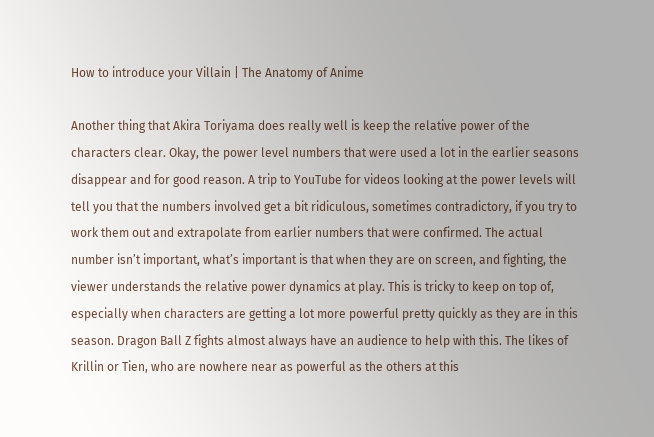How to introduce your Villain | The Anatomy of Anime

Another thing that Akira Toriyama does really well is keep the relative power of the characters clear. Okay, the power level numbers that were used a lot in the earlier seasons disappear and for good reason. A trip to YouTube for videos looking at the power levels will tell you that the numbers involved get a bit ridiculous, sometimes contradictory, if you try to work them out and extrapolate from earlier numbers that were confirmed. The actual number isn’t important, what’s important is that when they are on screen, and fighting, the viewer understands the relative power dynamics at play. This is tricky to keep on top of, especially when characters are getting a lot more powerful pretty quickly as they are in this season. Dragon Ball Z fights almost always have an audience to help with this. The likes of Krillin or Tien, who are nowhere near as powerful as the others at this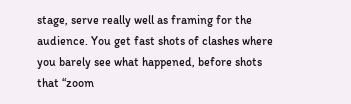stage, serve really well as framing for the audience. You get fast shots of clashes where you barely see what happened, before shots that “zoom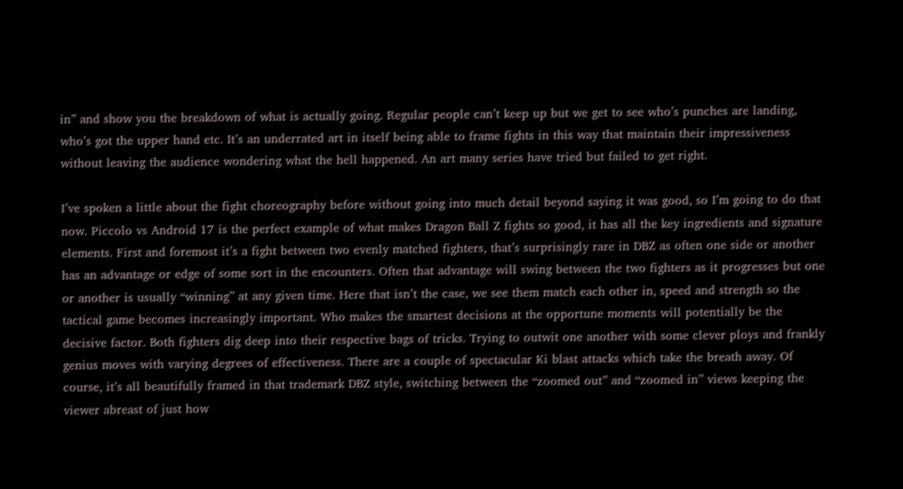in” and show you the breakdown of what is actually going. Regular people can’t keep up but we get to see who’s punches are landing, who’s got the upper hand etc. It’s an underrated art in itself being able to frame fights in this way that maintain their impressiveness without leaving the audience wondering what the hell happened. An art many series have tried but failed to get right.

I’ve spoken a little about the fight choreography before without going into much detail beyond saying it was good, so I’m going to do that now. Piccolo vs Android 17 is the perfect example of what makes Dragon Ball Z fights so good, it has all the key ingredients and signature elements. First and foremost it’s a fight between two evenly matched fighters, that’s surprisingly rare in DBZ as often one side or another has an advantage or edge of some sort in the encounters. Often that advantage will swing between the two fighters as it progresses but one or another is usually “winning” at any given time. Here that isn’t the case, we see them match each other in, speed and strength so the tactical game becomes increasingly important. Who makes the smartest decisions at the opportune moments will potentially be the decisive factor. Both fighters dig deep into their respective bags of tricks. Trying to outwit one another with some clever ploys and frankly genius moves with varying degrees of effectiveness. There are a couple of spectacular Ki blast attacks which take the breath away. Of course, it’s all beautifully framed in that trademark DBZ style, switching between the “zoomed out” and “zoomed in” views keeping the viewer abreast of just how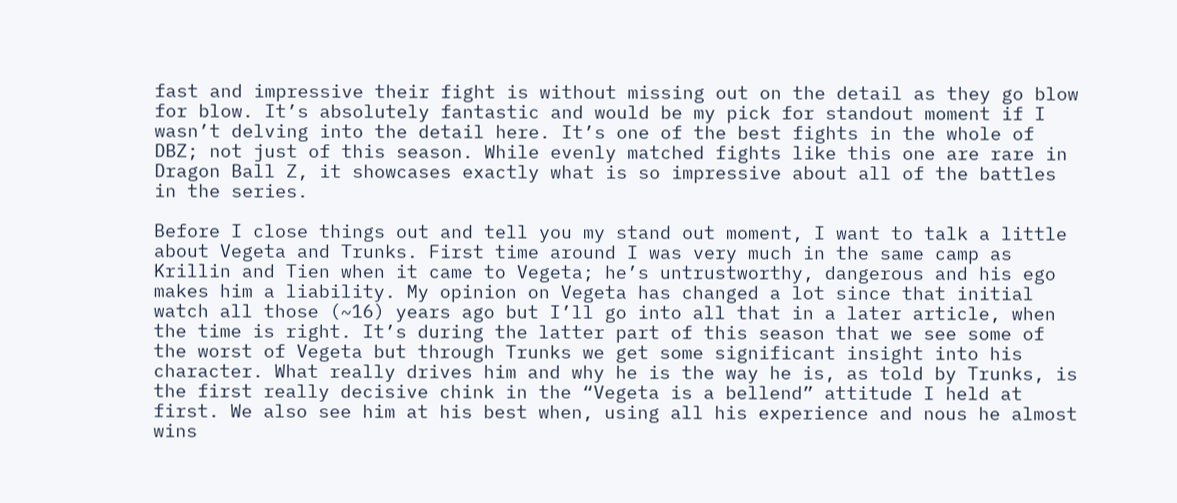fast and impressive their fight is without missing out on the detail as they go blow for blow. It’s absolutely fantastic and would be my pick for standout moment if I wasn’t delving into the detail here. It’s one of the best fights in the whole of DBZ; not just of this season. While evenly matched fights like this one are rare in Dragon Ball Z, it showcases exactly what is so impressive about all of the battles in the series.

Before I close things out and tell you my stand out moment, I want to talk a little about Vegeta and Trunks. First time around I was very much in the same camp as Krillin and Tien when it came to Vegeta; he’s untrustworthy, dangerous and his ego makes him a liability. My opinion on Vegeta has changed a lot since that initial watch all those (~16) years ago but I’ll go into all that in a later article, when the time is right. It’s during the latter part of this season that we see some of the worst of Vegeta but through Trunks we get some significant insight into his character. What really drives him and why he is the way he is, as told by Trunks, is the first really decisive chink in the “Vegeta is a bellend” attitude I held at first. We also see him at his best when, using all his experience and nous he almost wins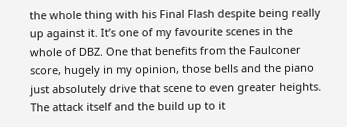the whole thing with his Final Flash despite being really up against it. It’s one of my favourite scenes in the whole of DBZ. One that benefits from the Faulconer score, hugely in my opinion, those bells and the piano just absolutely drive that scene to even greater heights. The attack itself and the build up to it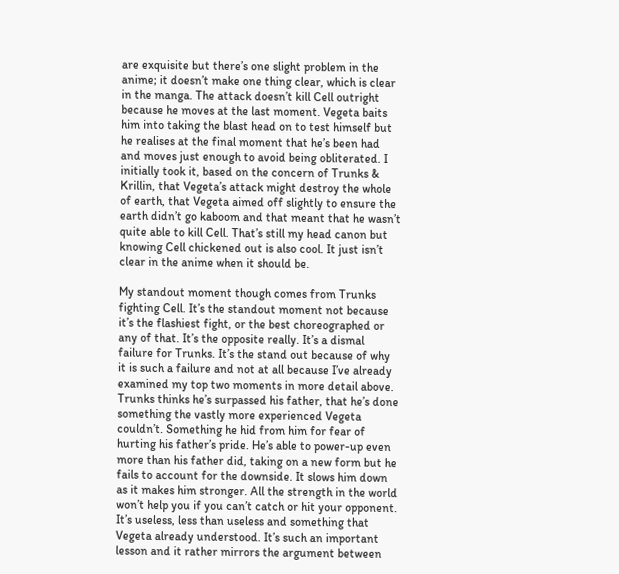are exquisite but there’s one slight problem in the anime; it doesn’t make one thing clear, which is clear in the manga. The attack doesn’t kill Cell outright because he moves at the last moment. Vegeta baits him into taking the blast head on to test himself but he realises at the final moment that he’s been had and moves just enough to avoid being obliterated. I initially took it, based on the concern of Trunks & Krillin, that Vegeta’s attack might destroy the whole of earth, that Vegeta aimed off slightly to ensure the earth didn’t go kaboom and that meant that he wasn’t quite able to kill Cell. That’s still my head canon but knowing Cell chickened out is also cool. It just isn’t clear in the anime when it should be.

My standout moment though comes from Trunks fighting Cell. It’s the standout moment not because it’s the flashiest fight, or the best choreographed or any of that. It’s the opposite really. It’s a dismal failure for Trunks. It’s the stand out because of why it is such a failure and not at all because I’ve already examined my top two moments in more detail above. Trunks thinks he’s surpassed his father, that he’s done something the vastly more experienced Vegeta couldn’t. Something he hid from him for fear of hurting his father’s pride. He’s able to power-up even more than his father did, taking on a new form but he fails to account for the downside. It slows him down as it makes him stronger. All the strength in the world won’t help you if you can’t catch or hit your opponent. It’s useless, less than useless and something that Vegeta already understood. It’s such an important lesson and it rather mirrors the argument between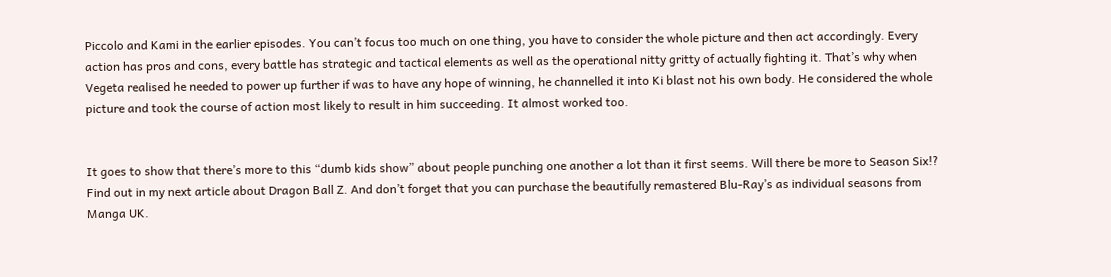Piccolo and Kami in the earlier episodes. You can’t focus too much on one thing, you have to consider the whole picture and then act accordingly. Every action has pros and cons, every battle has strategic and tactical elements as well as the operational nitty gritty of actually fighting it. That’s why when Vegeta realised he needed to power up further if was to have any hope of winning, he channelled it into Ki blast not his own body. He considered the whole picture and took the course of action most likely to result in him succeeding. It almost worked too.


It goes to show that there’s more to this “dumb kids show” about people punching one another a lot than it first seems. Will there be more to Season Six!? Find out in my next article about Dragon Ball Z. And don’t forget that you can purchase the beautifully remastered Blu-Ray’s as individual seasons from Manga UK.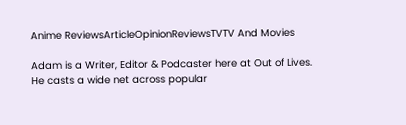Anime ReviewsArticleOpinionReviewsTVTV And Movies

Adam is a Writer, Editor & Podcaster here at Out of Lives. He casts a wide net across popular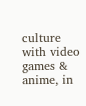culture with video games & anime, in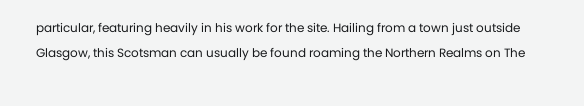particular, featuring heavily in his work for the site. Hailing from a town just outside Glasgow, this Scotsman can usually be found roaming the Northern Realms on The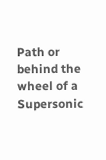Path or behind the wheel of a Supersonic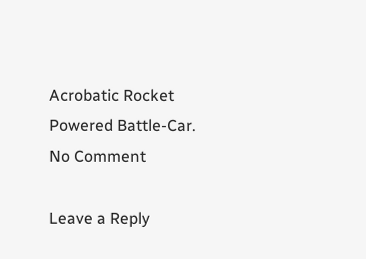Acrobatic Rocket Powered Battle-Car.
No Comment

Leave a Reply